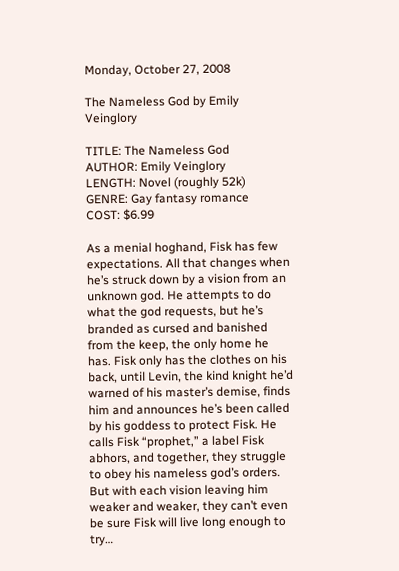Monday, October 27, 2008

The Nameless God by Emily Veinglory

TITLE: The Nameless God
AUTHOR: Emily Veinglory
LENGTH: Novel (roughly 52k)
GENRE: Gay fantasy romance
COST: $6.99

As a menial hoghand, Fisk has few expectations. All that changes when he’s struck down by a vision from an unknown god. He attempts to do what the god requests, but he’s branded as cursed and banished from the keep, the only home he has. Fisk only has the clothes on his back, until Levin, the kind knight he’d warned of his master’s demise, finds him and announces he’s been called by his goddess to protect Fisk. He calls Fisk “prophet,” a label Fisk abhors, and together, they struggle to obey his nameless god’s orders. But with each vision leaving him weaker and weaker, they can’t even be sure Fisk will live long enough to try…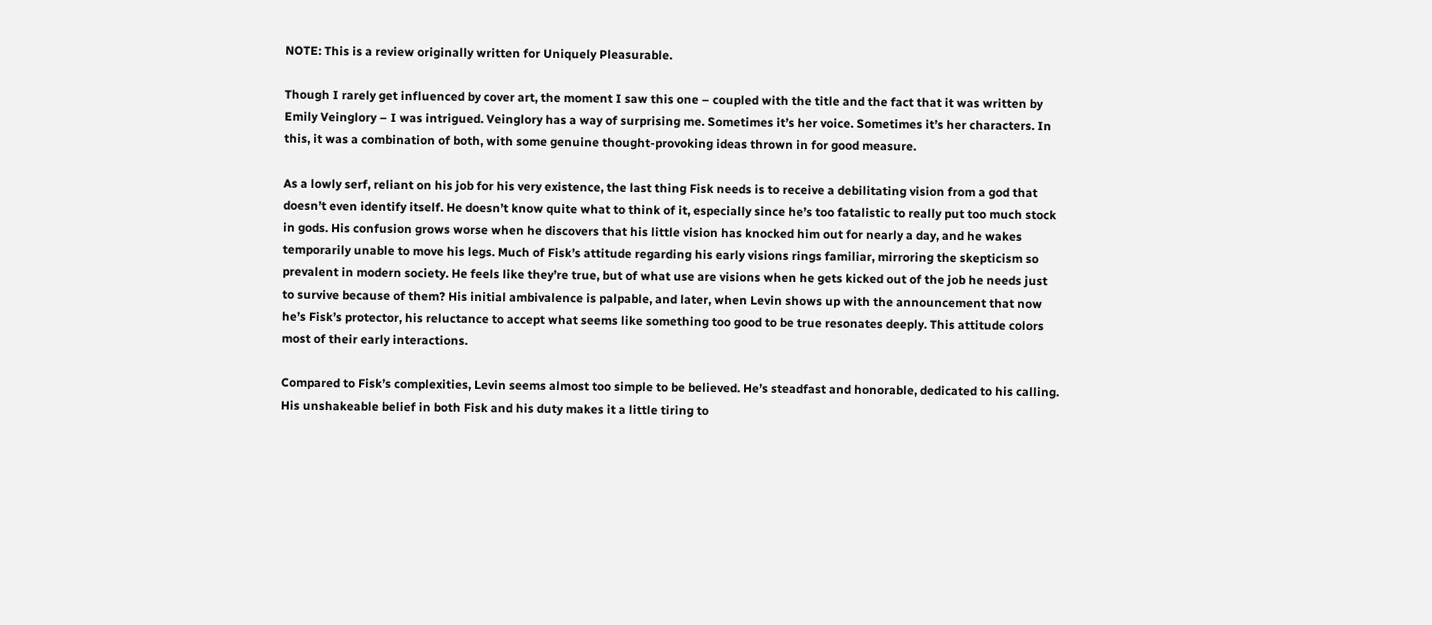NOTE: This is a review originally written for Uniquely Pleasurable.

Though I rarely get influenced by cover art, the moment I saw this one – coupled with the title and the fact that it was written by Emily Veinglory – I was intrigued. Veinglory has a way of surprising me. Sometimes it’s her voice. Sometimes it’s her characters. In this, it was a combination of both, with some genuine thought-provoking ideas thrown in for good measure.

As a lowly serf, reliant on his job for his very existence, the last thing Fisk needs is to receive a debilitating vision from a god that doesn’t even identify itself. He doesn’t know quite what to think of it, especially since he’s too fatalistic to really put too much stock in gods. His confusion grows worse when he discovers that his little vision has knocked him out for nearly a day, and he wakes temporarily unable to move his legs. Much of Fisk’s attitude regarding his early visions rings familiar, mirroring the skepticism so prevalent in modern society. He feels like they’re true, but of what use are visions when he gets kicked out of the job he needs just to survive because of them? His initial ambivalence is palpable, and later, when Levin shows up with the announcement that now he’s Fisk’s protector, his reluctance to accept what seems like something too good to be true resonates deeply. This attitude colors most of their early interactions.

Compared to Fisk’s complexities, Levin seems almost too simple to be believed. He’s steadfast and honorable, dedicated to his calling. His unshakeable belief in both Fisk and his duty makes it a little tiring to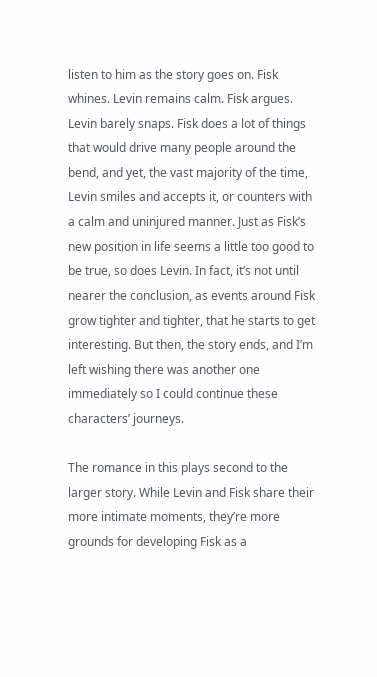listen to him as the story goes on. Fisk whines. Levin remains calm. Fisk argues. Levin barely snaps. Fisk does a lot of things that would drive many people around the bend, and yet, the vast majority of the time, Levin smiles and accepts it, or counters with a calm and uninjured manner. Just as Fisk’s new position in life seems a little too good to be true, so does Levin. In fact, it’s not until nearer the conclusion, as events around Fisk grow tighter and tighter, that he starts to get interesting. But then, the story ends, and I’m left wishing there was another one immediately so I could continue these characters’ journeys.

The romance in this plays second to the larger story. While Levin and Fisk share their more intimate moments, they’re more grounds for developing Fisk as a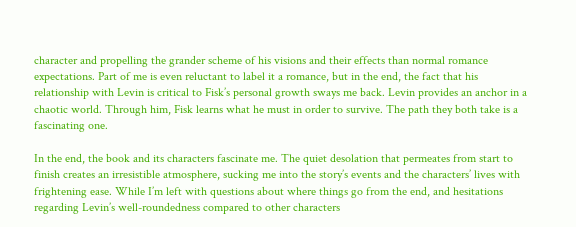character and propelling the grander scheme of his visions and their effects than normal romance expectations. Part of me is even reluctant to label it a romance, but in the end, the fact that his relationship with Levin is critical to Fisk’s personal growth sways me back. Levin provides an anchor in a chaotic world. Through him, Fisk learns what he must in order to survive. The path they both take is a fascinating one.

In the end, the book and its characters fascinate me. The quiet desolation that permeates from start to finish creates an irresistible atmosphere, sucking me into the story’s events and the characters’ lives with frightening ease. While I’m left with questions about where things go from the end, and hesitations regarding Levin’s well-roundedness compared to other characters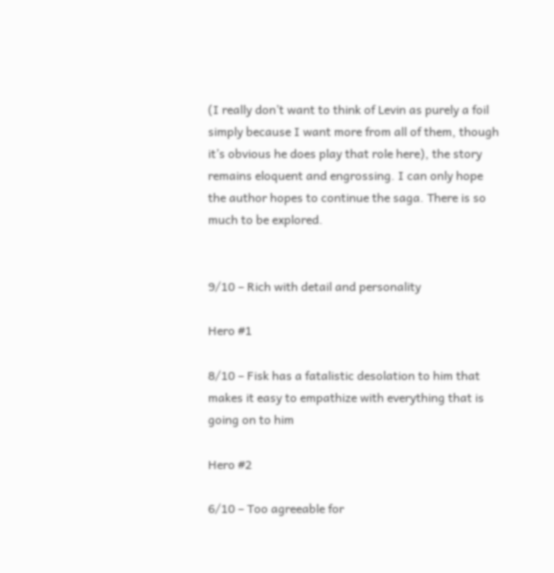(I really don’t want to think of Levin as purely a foil simply because I want more from all of them, though it’s obvious he does play that role here), the story remains eloquent and engrossing. I can only hope the author hopes to continue the saga. There is so much to be explored.


9/10 – Rich with detail and personality

Hero #1

8/10 – Fisk has a fatalistic desolation to him that makes it easy to empathize with everything that is going on to him

Hero #2

6/10 – Too agreeable for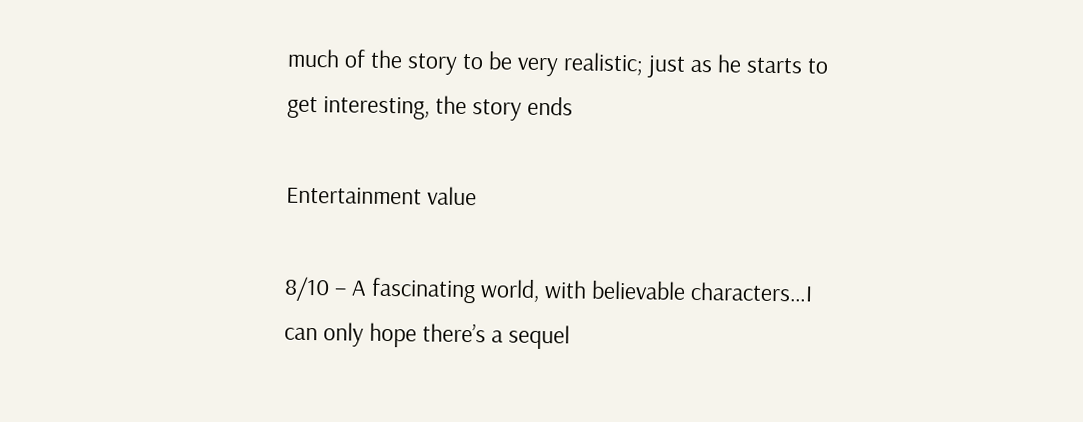much of the story to be very realistic; just as he starts to get interesting, the story ends

Entertainment value

8/10 – A fascinating world, with believable characters…I can only hope there’s a sequel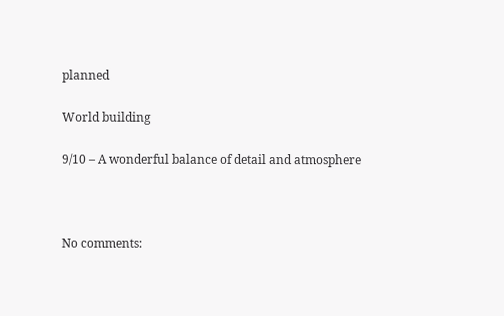planned

World building

9/10 – A wonderful balance of detail and atmosphere



No comments: